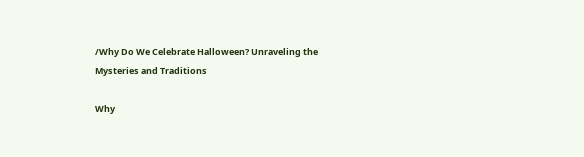/Why Do We Celebrate Halloween? Unraveling the Mysteries and Traditions

Why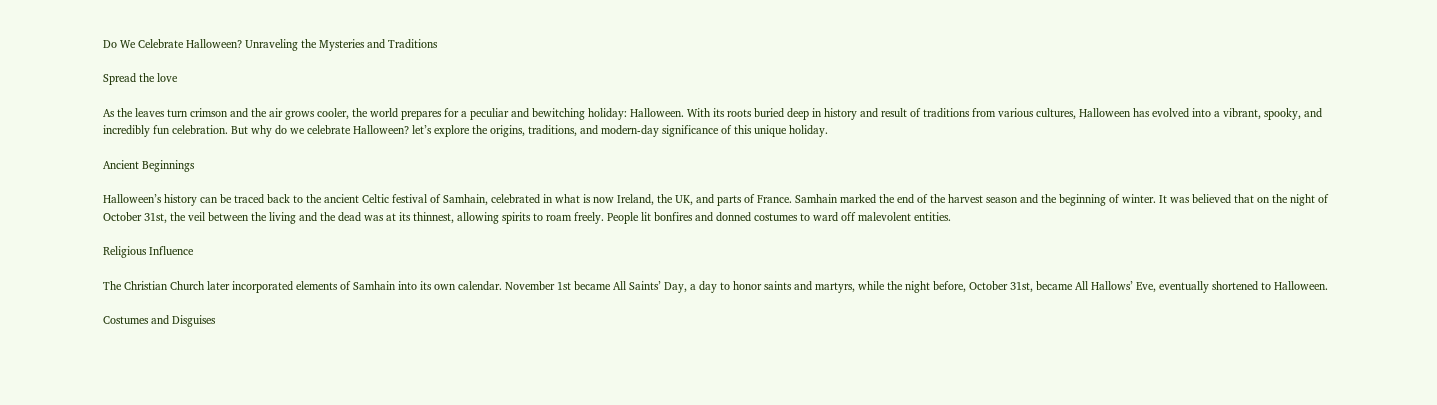Do We Celebrate Halloween? Unraveling the Mysteries and Traditions

Spread the love

As the leaves turn crimson and the air grows cooler, the world prepares for a peculiar and bewitching holiday: Halloween. With its roots buried deep in history and result of traditions from various cultures, Halloween has evolved into a vibrant, spooky, and incredibly fun celebration. But why do we celebrate Halloween? let’s explore the origins, traditions, and modern-day significance of this unique holiday.

Ancient Beginnings

Halloween’s history can be traced back to the ancient Celtic festival of Samhain, celebrated in what is now Ireland, the UK, and parts of France. Samhain marked the end of the harvest season and the beginning of winter. It was believed that on the night of October 31st, the veil between the living and the dead was at its thinnest, allowing spirits to roam freely. People lit bonfires and donned costumes to ward off malevolent entities.

Religious Influence

The Christian Church later incorporated elements of Samhain into its own calendar. November 1st became All Saints’ Day, a day to honor saints and martyrs, while the night before, October 31st, became All Hallows’ Eve, eventually shortened to Halloween.

Costumes and Disguises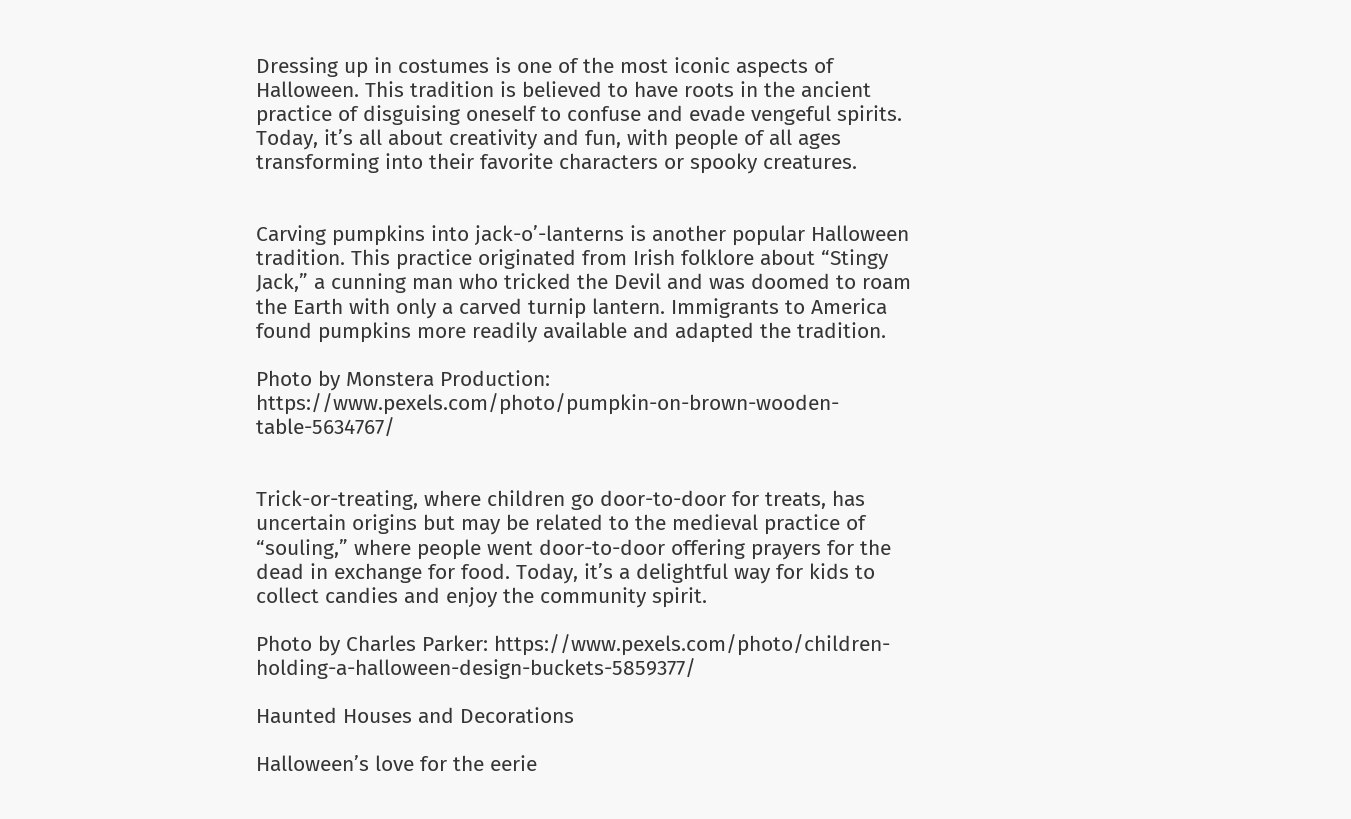Dressing up in costumes is one of the most iconic aspects of Halloween. This tradition is believed to have roots in the ancient practice of disguising oneself to confuse and evade vengeful spirits. Today, it’s all about creativity and fun, with people of all ages transforming into their favorite characters or spooky creatures.


Carving pumpkins into jack-o’-lanterns is another popular Halloween tradition. This practice originated from Irish folklore about “Stingy Jack,” a cunning man who tricked the Devil and was doomed to roam the Earth with only a carved turnip lantern. Immigrants to America found pumpkins more readily available and adapted the tradition.

Photo by Monstera Production: https://www.pexels.com/photo/pumpkin-on-brown-wooden-table-5634767/


Trick-or-treating, where children go door-to-door for treats, has uncertain origins but may be related to the medieval practice of “souling,” where people went door-to-door offering prayers for the dead in exchange for food. Today, it’s a delightful way for kids to collect candies and enjoy the community spirit.

Photo by Charles Parker: https://www.pexels.com/photo/children-holding-a-halloween-design-buckets-5859377/

Haunted Houses and Decorations

Halloween’s love for the eerie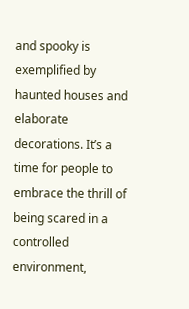and spooky is exemplified by haunted houses and elaborate decorations. It’s a time for people to embrace the thrill of being scared in a controlled environment,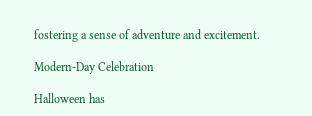fostering a sense of adventure and excitement.

Modern-Day Celebration

Halloween has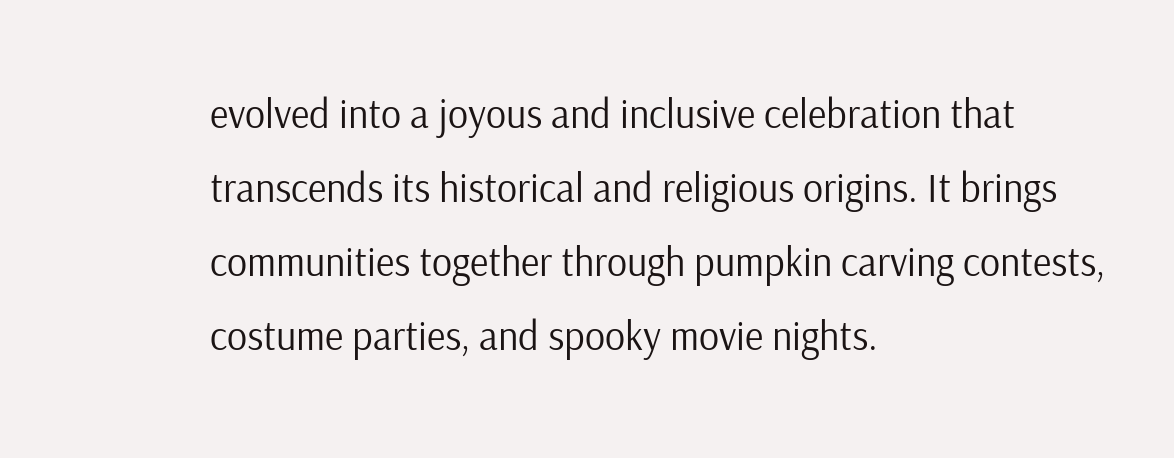evolved into a joyous and inclusive celebration that transcends its historical and religious origins. It brings communities together through pumpkin carving contests, costume parties, and spooky movie nights.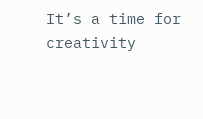It’s a time for creativity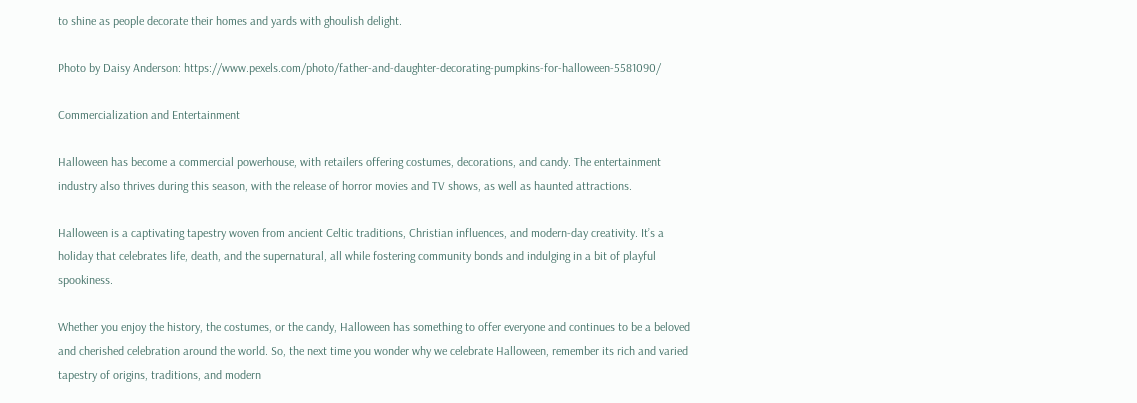to shine as people decorate their homes and yards with ghoulish delight.

Photo by Daisy Anderson: https://www.pexels.com/photo/father-and-daughter-decorating-pumpkins-for-halloween-5581090/

Commercialization and Entertainment

Halloween has become a commercial powerhouse, with retailers offering costumes, decorations, and candy. The entertainment industry also thrives during this season, with the release of horror movies and TV shows, as well as haunted attractions.

Halloween is a captivating tapestry woven from ancient Celtic traditions, Christian influences, and modern-day creativity. It’s a holiday that celebrates life, death, and the supernatural, all while fostering community bonds and indulging in a bit of playful spookiness.

Whether you enjoy the history, the costumes, or the candy, Halloween has something to offer everyone and continues to be a beloved and cherished celebration around the world. So, the next time you wonder why we celebrate Halloween, remember its rich and varied tapestry of origins, traditions, and modern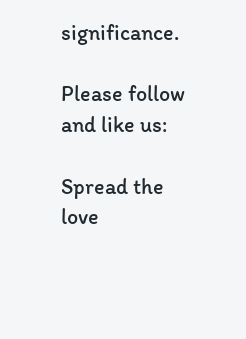significance.

Please follow and like us:

Spread the love